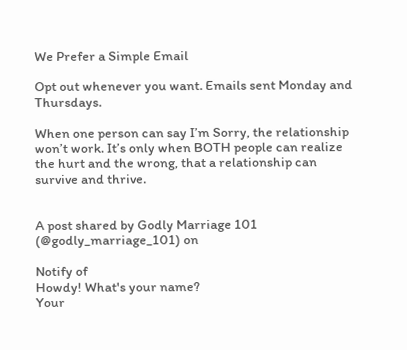We Prefer a Simple Email

Opt out whenever you want. Emails sent Monday and Thursdays.

When one person can say I’m Sorry, the relationship won’t work. It’s only when BOTH people can realize the hurt and the wrong, that a relationship can survive and thrive.


A post shared by Godly Marriage 101 (@godly_marriage_101) on

Notify of
Howdy! What's your name?
Your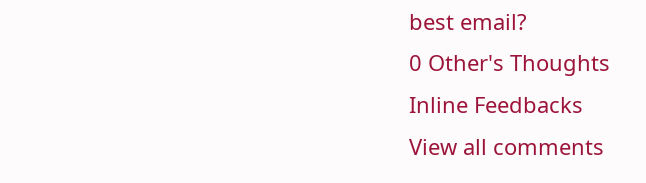best email?
0 Other's Thoughts
Inline Feedbacks
View all comments